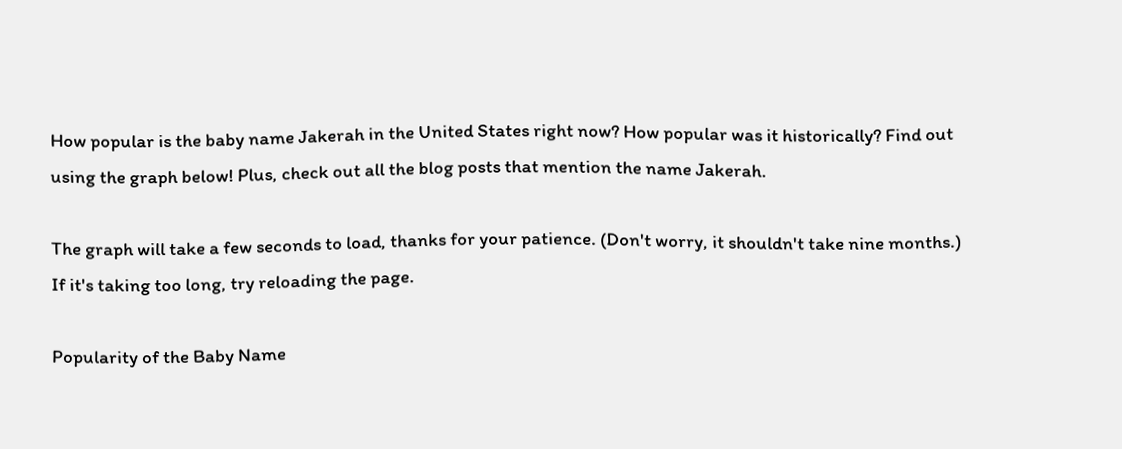How popular is the baby name Jakerah in the United States right now? How popular was it historically? Find out using the graph below! Plus, check out all the blog posts that mention the name Jakerah.

The graph will take a few seconds to load, thanks for your patience. (Don't worry, it shouldn't take nine months.) If it's taking too long, try reloading the page.

Popularity of the Baby Name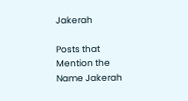Jakerah

Posts that Mention the Name Jakerah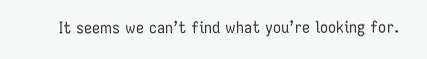It seems we can’t find what you’re looking for.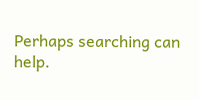Perhaps searching can help.